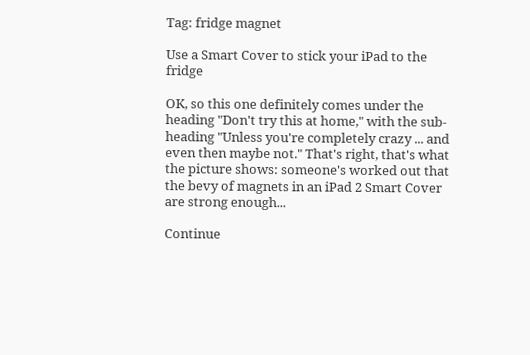Tag: fridge magnet

Use a Smart Cover to stick your iPad to the fridge

OK, so this one definitely comes under the heading "Don't try this at home," with the sub-heading "Unless you're completely crazy ... and even then maybe not." That's right, that's what the picture shows: someone's worked out that the bevy of magnets in an iPad 2 Smart Cover are strong enough...

Continue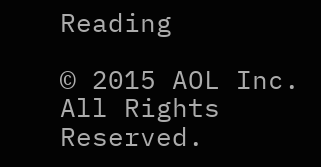Reading

© 2015 AOL Inc. All Rights Reserved.